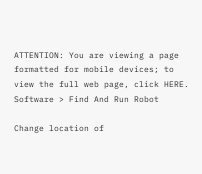ATTENTION: You are viewing a page formatted for mobile devices; to view the full web page, click HERE. Software > Find And Run Robot

Change location of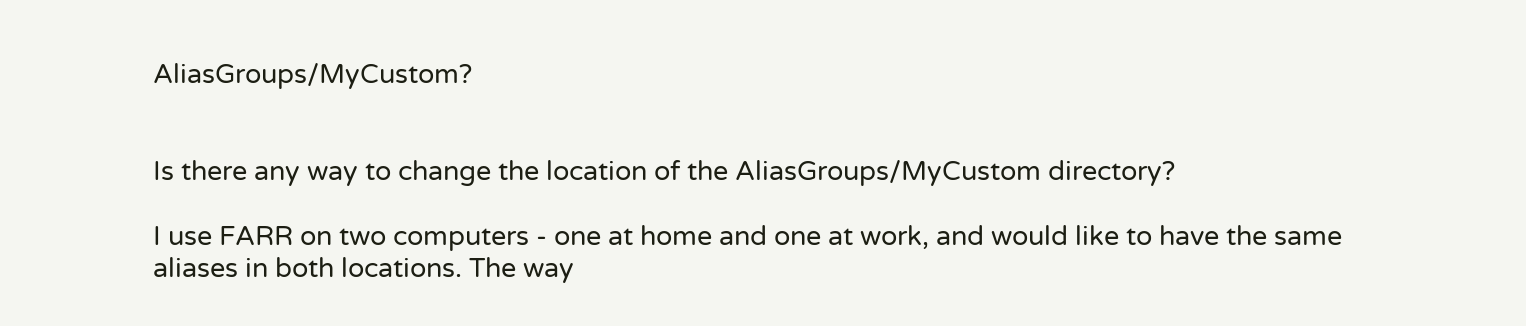AliasGroups/MyCustom?


Is there any way to change the location of the AliasGroups/MyCustom directory?

I use FARR on two computers - one at home and one at work, and would like to have the same aliases in both locations. The way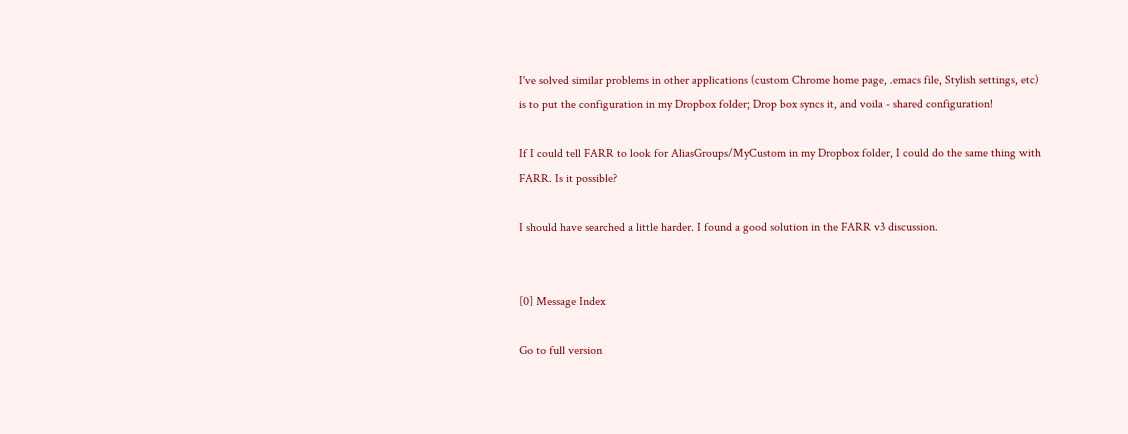I've solved similar problems in other applications (custom Chrome home page, .emacs file, Stylish settings, etc) is to put the configuration in my Dropbox folder; Drop box syncs it, and voila - shared configuration!

If I could tell FARR to look for AliasGroups/MyCustom in my Dropbox folder, I could do the same thing with FARR. Is it possible?

I should have searched a little harder. I found a good solution in the FARR v3 discussion.


[0] Message Index

Go to full version